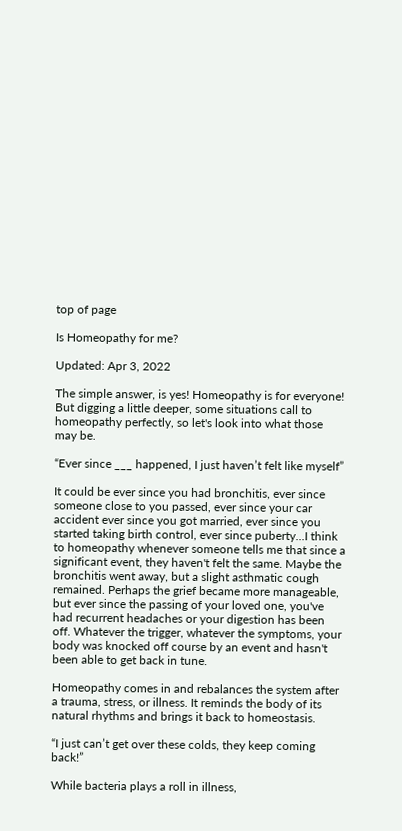top of page

Is Homeopathy for me?

Updated: Apr 3, 2022

The simple answer, is yes! Homeopathy is for everyone! But digging a little deeper, some situations call to homeopathy perfectly, so let's look into what those may be.

“Ever since ___ happened, I just haven’t felt like myself”

It could be ever since you had bronchitis, ever since someone close to you passed, ever since your car accident ever since you got married, ever since you started taking birth control, ever since puberty...I think to homeopathy whenever someone tells me that since a significant event, they haven't felt the same. Maybe the bronchitis went away, but a slight asthmatic cough remained. Perhaps the grief became more manageable, but ever since the passing of your loved one, you've had recurrent headaches or your digestion has been off. Whatever the trigger, whatever the symptoms, your body was knocked off course by an event and hasn't been able to get back in tune.

Homeopathy comes in and rebalances the system after a trauma, stress, or illness. It reminds the body of its natural rhythms and brings it back to homeostasis.

“I just can’t get over these colds, they keep coming back!”

While bacteria plays a roll in illness,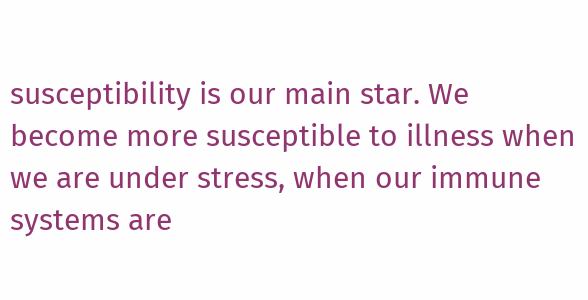susceptibility is our main star. We become more susceptible to illness when we are under stress, when our immune systems are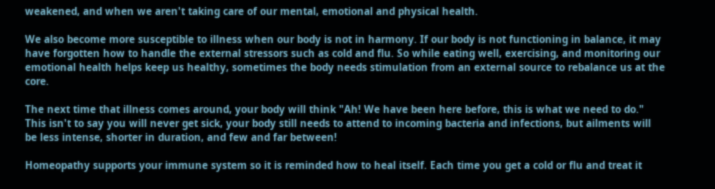weakened, and when we aren't taking care of our mental, emotional and physical health.

We also become more susceptible to illness when our body is not in harmony. If our body is not functioning in balance, it may have forgotten how to handle the external stressors such as cold and flu. So while eating well, exercising, and monitoring our emotional health helps keep us healthy, sometimes the body needs stimulation from an external source to rebalance us at the core.

The next time that illness comes around, your body will think "Ah! We have been here before, this is what we need to do." This isn't to say you will never get sick, your body still needs to attend to incoming bacteria and infections, but ailments will be less intense, shorter in duration, and few and far between!

Homeopathy supports your immune system so it is reminded how to heal itself. Each time you get a cold or flu and treat it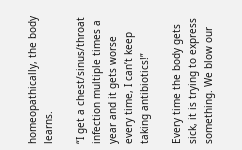homeopathically, the body learns.

“I get a chest/sinus/throat infection multiple times a year and it gets worse every time, I can’t keep taking antibiotics!”

Every time the body gets sick, it is trying to express something. We blow our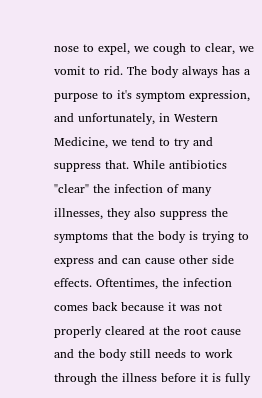nose to expel, we cough to clear, we vomit to rid. The body always has a purpose to it's symptom expression, and unfortunately, in Western Medicine, we tend to try and suppress that. While antibiotics "clear" the infection of many illnesses, they also suppress the symptoms that the body is trying to express and can cause other side effects. Oftentimes, the infection comes back because it was not properly cleared at the root cause and the body still needs to work through the illness before it is fully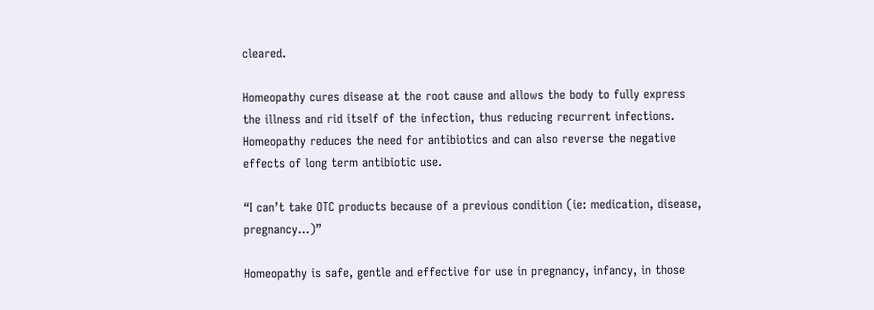cleared.

Homeopathy cures disease at the root cause and allows the body to fully express the illness and rid itself of the infection, thus reducing recurrent infections. Homeopathy reduces the need for antibiotics and can also reverse the negative effects of long term antibiotic use.

“I can’t take OTC products because of a previous condition (ie: medication, disease, pregnancy...)”

Homeopathy is safe, gentle and effective for use in pregnancy, infancy, in those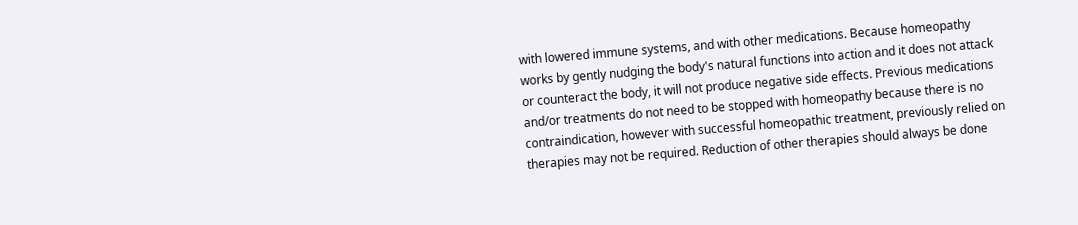with lowered immune systems, and with other medications. Because homeopathy works by gently nudging the body's natural functions into action and it does not attack or counteract the body, it will not produce negative side effects. Previous medications and/or treatments do not need to be stopped with homeopathy because there is no contraindication, however with successful homeopathic treatment, previously relied on therapies may not be required. Reduction of other therapies should always be done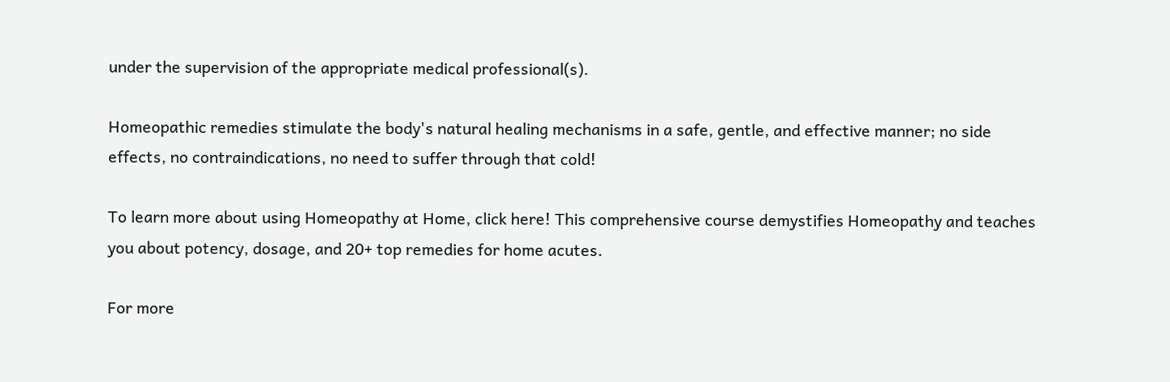under the supervision of the appropriate medical professional(s).

Homeopathic remedies stimulate the body's natural healing mechanisms in a safe, gentle, and effective manner; no side effects, no contraindications, no need to suffer through that cold!

To learn more about using Homeopathy at Home, click here! This comprehensive course demystifies Homeopathy and teaches you about potency, dosage, and 20+ top remedies for home acutes.

For more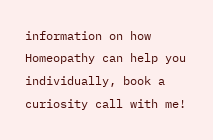information on how Homeopathy can help you individually, book a curiosity call with me!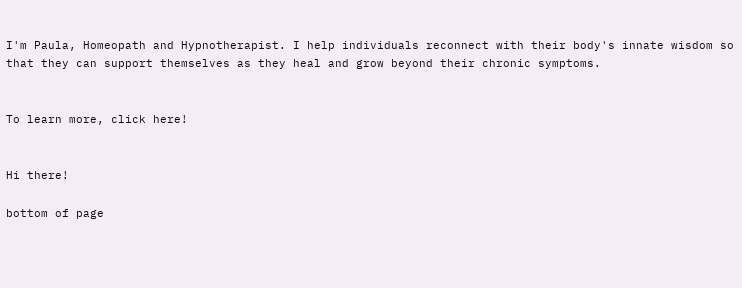I'm Paula, Homeopath and Hypnotherapist. I help individuals reconnect with their body's innate wisdom so that they can support themselves as they heal and grow beyond their chronic symptoms.


To learn more, click here!


Hi there!

bottom of page